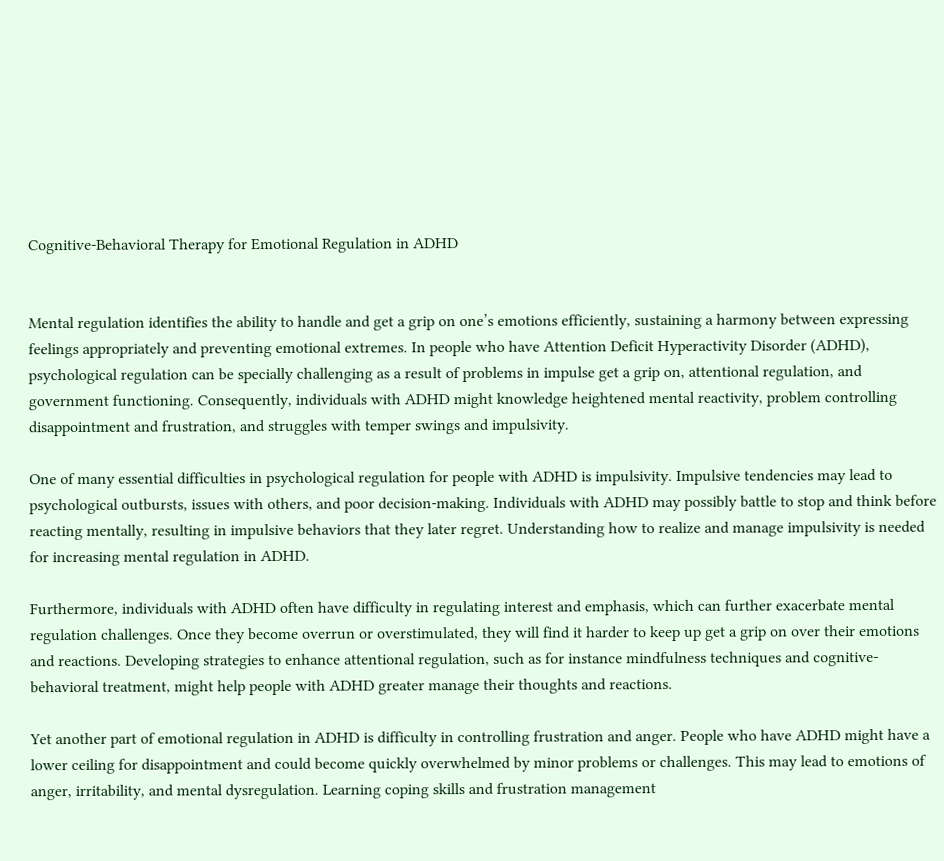Cognitive-Behavioral Therapy for Emotional Regulation in ADHD


Mental regulation identifies the ability to handle and get a grip on one’s emotions efficiently, sustaining a harmony between expressing feelings appropriately and preventing emotional extremes. In people who have Attention Deficit Hyperactivity Disorder (ADHD), psychological regulation can be specially challenging as a result of problems in impulse get a grip on, attentional regulation, and government functioning. Consequently, individuals with ADHD might knowledge heightened mental reactivity, problem controlling disappointment and frustration, and struggles with temper swings and impulsivity.

One of many essential difficulties in psychological regulation for people with ADHD is impulsivity. Impulsive tendencies may lead to psychological outbursts, issues with others, and poor decision-making. Individuals with ADHD may possibly battle to stop and think before reacting mentally, resulting in impulsive behaviors that they later regret. Understanding how to realize and manage impulsivity is needed for increasing mental regulation in ADHD.

Furthermore, individuals with ADHD often have difficulty in regulating interest and emphasis, which can further exacerbate mental regulation challenges. Once they become overrun or overstimulated, they will find it harder to keep up get a grip on over their emotions and reactions. Developing strategies to enhance attentional regulation, such as for instance mindfulness techniques and cognitive-behavioral treatment, might help people with ADHD greater manage their thoughts and reactions.

Yet another part of emotional regulation in ADHD is difficulty in controlling frustration and anger. People who have ADHD might have a lower ceiling for disappointment and could become quickly overwhelmed by minor problems or challenges. This may lead to emotions of anger, irritability, and mental dysregulation. Learning coping skills and frustration management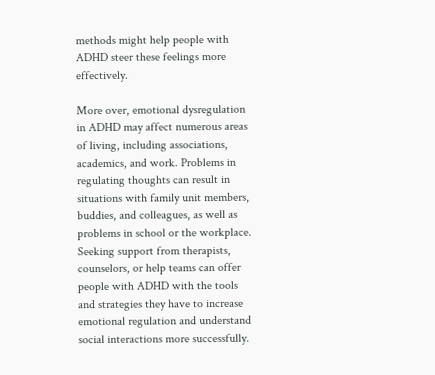methods might help people with ADHD steer these feelings more effectively.

More over, emotional dysregulation in ADHD may affect numerous areas of living, including associations, academics, and work. Problems in regulating thoughts can result in situations with family unit members, buddies, and colleagues, as well as problems in school or the workplace. Seeking support from therapists, counselors, or help teams can offer people with ADHD with the tools and strategies they have to increase emotional regulation and understand social interactions more successfully.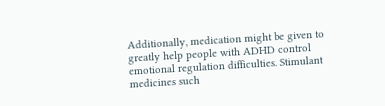Additionally, medication might be given to greatly help people with ADHD control emotional regulation difficulties. Stimulant medicines such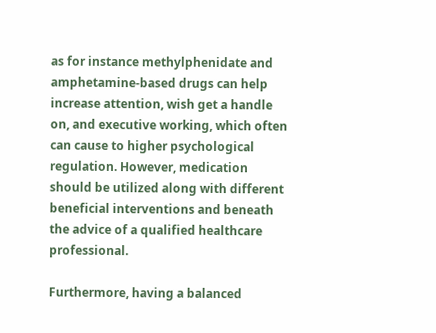as for instance methylphenidate and amphetamine-based drugs can help increase attention, wish get a handle on, and executive working, which often can cause to higher psychological regulation. However, medication should be utilized along with different beneficial interventions and beneath the advice of a qualified healthcare professional.

Furthermore, having a balanced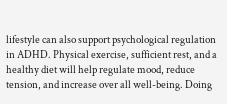lifestyle can also support psychological regulation in ADHD. Physical exercise, sufficient rest, and a healthy diet will help regulate mood, reduce tension, and increase over all well-being. Doing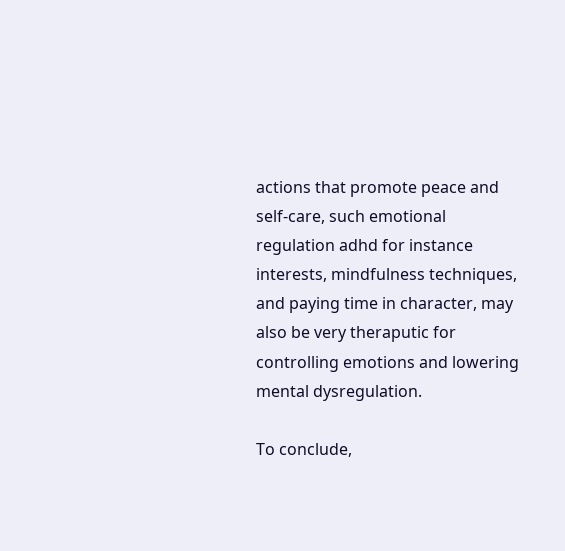actions that promote peace and self-care, such emotional regulation adhd for instance interests, mindfulness techniques, and paying time in character, may also be very theraputic for controlling emotions and lowering mental dysregulation.

To conclude,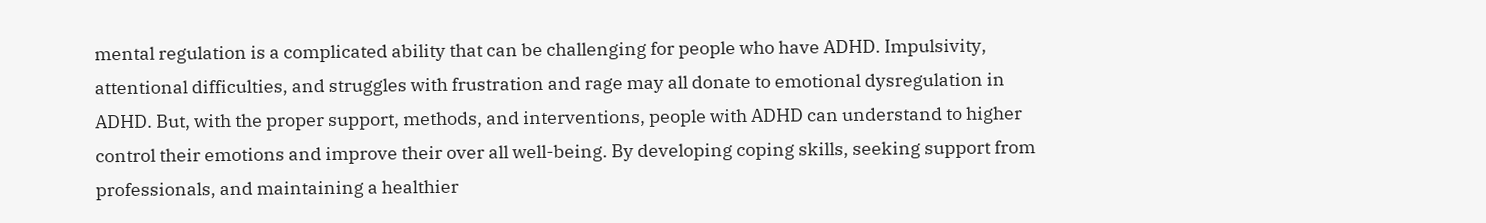mental regulation is a complicated ability that can be challenging for people who have ADHD. Impulsivity, attentional difficulties, and struggles with frustration and rage may all donate to emotional dysregulation in ADHD. But, with the proper support, methods, and interventions, people with ADHD can understand to higher control their emotions and improve their over all well-being. By developing coping skills, seeking support from professionals, and maintaining a healthier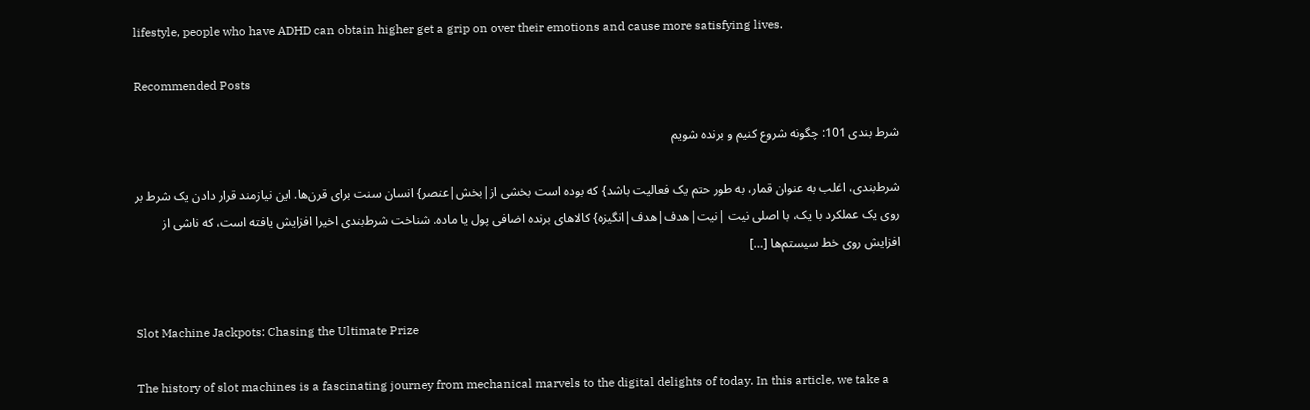lifestyle, people who have ADHD can obtain higher get a grip on over their emotions and cause more satisfying lives.

Recommended Posts

شرط بندی 101: چگونه شروع کنیم و برنده شویم

شرط‌بندی، اغلب به عنوان قمار، به طور حتم یک فعالیت باشد} که بوده است بخشی از|بخش|عنصر} انسان سنت برای قرن‌ها. این نیازمند قرار دادن یک شرط بر روی یک عملکرد با یک، با اصلی نیت |نیت|هدف|هدف|انگیزه} کالاهای برنده اضافی پول یا ماده. شناخت شرط‌بندی اخیرا افزایش یافته است، که ناشی از افزایش روی خط سیستم‌ها […]


Slot Machine Jackpots: Chasing the Ultimate Prize

The history of slot machines is a fascinating journey from mechanical marvels to the digital delights of today. In this article, we take a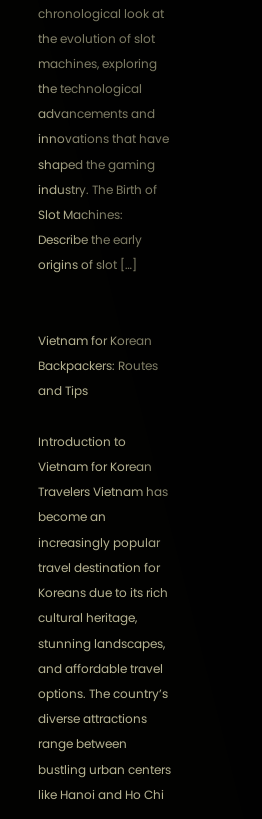chronological look at the evolution of slot machines, exploring the technological advancements and innovations that have shaped the gaming industry. The Birth of Slot Machines: Describe the early origins of slot […]


Vietnam for Korean Backpackers: Routes and Tips

Introduction to Vietnam for Korean Travelers Vietnam has become an increasingly popular travel destination for Koreans due to its rich cultural heritage, stunning landscapes, and affordable travel options. The country’s diverse attractions range between bustling urban centers like Hanoi and Ho Chi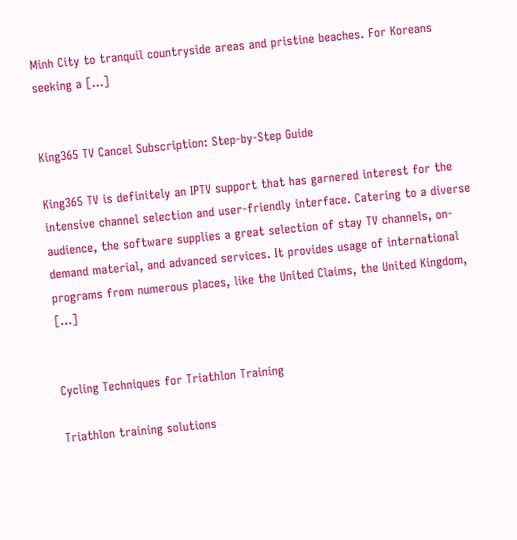Minh City to tranquil countryside areas and pristine beaches. For Koreans seeking a […]


King365 TV Cancel Subscription: Step-by-Step Guide

King365 TV is definitely an IPTV support that has garnered interest for the intensive channel selection and user-friendly interface. Catering to a diverse audience, the software supplies a great selection of stay TV channels, on-demand material, and advanced services. It provides usage of international programs from numerous places, like the United Claims, the United Kingdom, […]


Cycling Techniques for Triathlon Training

Triathlon training solutions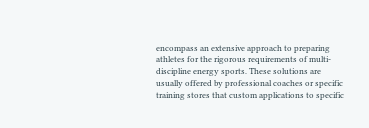encompass an extensive approach to preparing athletes for the rigorous requirements of multi-discipline energy sports. These solutions are usually offered by professional coaches or specific training stores that custom applications to specific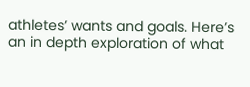athletes’ wants and goals. Here’s an in depth exploration of what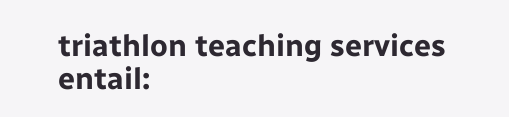triathlon teaching services entail: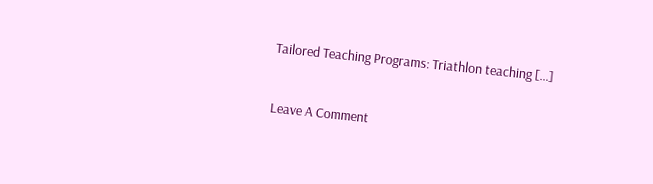Tailored Teaching Programs: Triathlon teaching […]


Leave A Comment